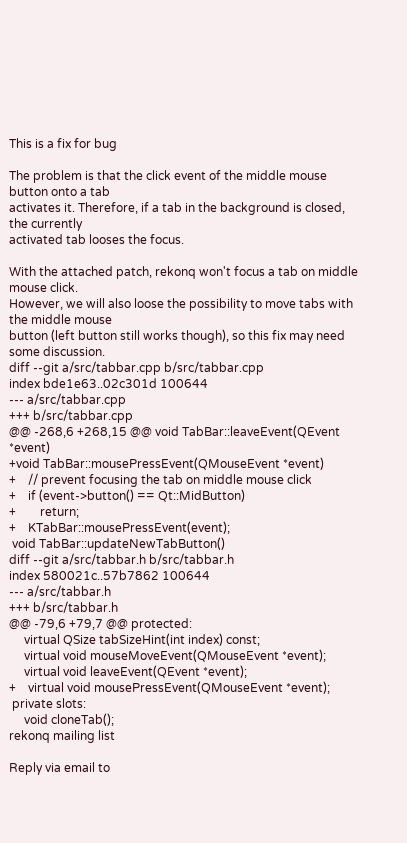This is a fix for bug

The problem is that the click event of the middle mouse button onto a tab
activates it. Therefore, if a tab in the background is closed, the currently
activated tab looses the focus.

With the attached patch, rekonq won't focus a tab on middle mouse click.
However, we will also loose the possibility to move tabs with the middle mouse
button (left button still works though), so this fix may need some discussion.
diff --git a/src/tabbar.cpp b/src/tabbar.cpp
index bde1e63..02c301d 100644
--- a/src/tabbar.cpp
+++ b/src/tabbar.cpp
@@ -268,6 +268,15 @@ void TabBar::leaveEvent(QEvent *event)
+void TabBar::mousePressEvent(QMouseEvent *event)
+    // prevent focusing the tab on middle mouse click
+    if (event->button() == Qt::MidButton)
+        return;
+    KTabBar::mousePressEvent(event);
 void TabBar::updateNewTabButton()
diff --git a/src/tabbar.h b/src/tabbar.h
index 580021c..57b7862 100644
--- a/src/tabbar.h
+++ b/src/tabbar.h
@@ -79,6 +79,7 @@ protected:
     virtual QSize tabSizeHint(int index) const;
     virtual void mouseMoveEvent(QMouseEvent *event);
     virtual void leaveEvent(QEvent *event);
+    virtual void mousePressEvent(QMouseEvent *event);
 private slots:
     void cloneTab();
rekonq mailing list

Reply via email to